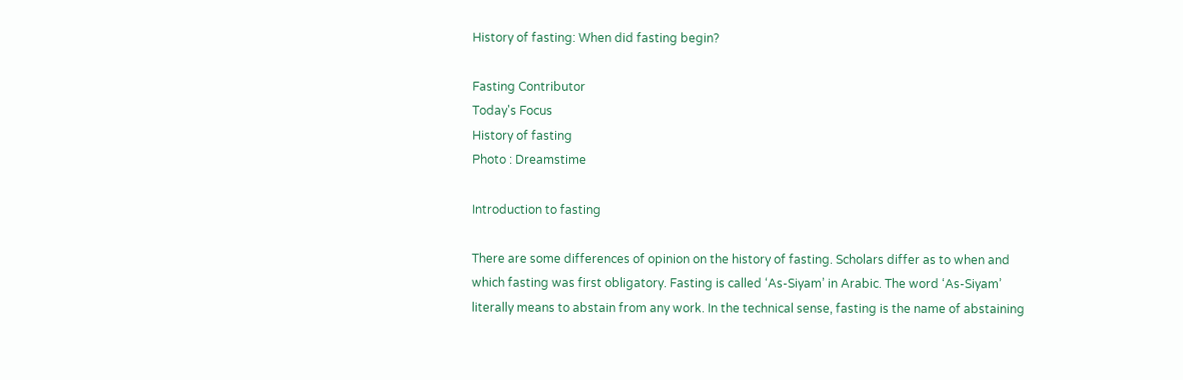History of fasting: When did fasting begin?

Fasting Contributor
Today's Focus
History of fasting
Photo : Dreamstime

Introduction to fasting

There are some differences of opinion on the history of fasting. Scholars differ as to when and which fasting was first obligatory. Fasting is called ‘As-Siyam’ in Arabic. The word ‘As-Siyam’ literally means to abstain from any work. In the technical sense, fasting is the name of abstaining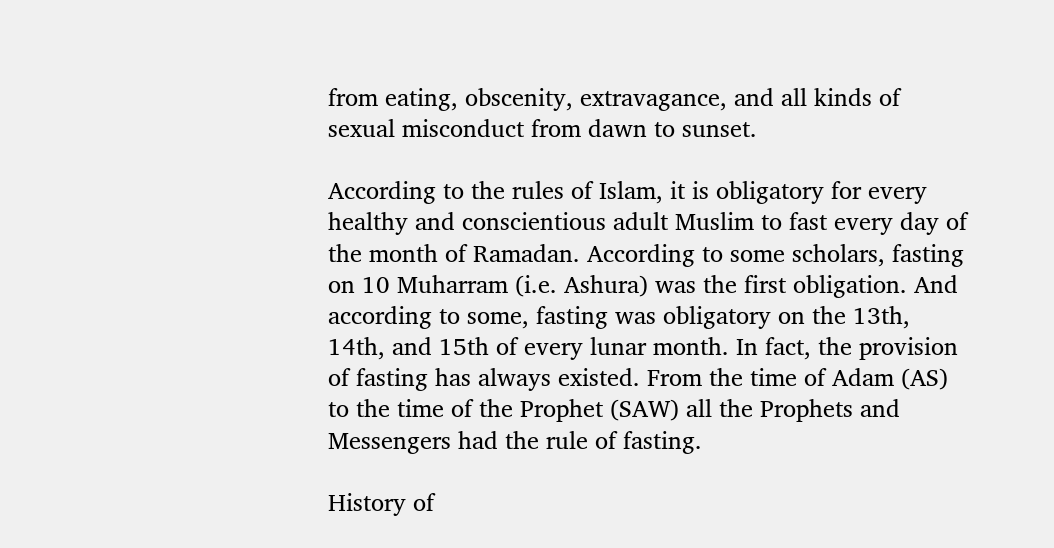from eating, obscenity, extravagance, and all kinds of sexual misconduct from dawn to sunset.

According to the rules of Islam, it is obligatory for every healthy and conscientious adult Muslim to fast every day of the month of Ramadan. According to some scholars, fasting on 10 Muharram (i.e. Ashura) was the first obligation. And according to some, fasting was obligatory on the 13th, 14th, and 15th of every lunar month. In fact, the provision of fasting has always existed. From the time of Adam (AS) to the time of the Prophet (SAW) all the Prophets and Messengers had the rule of fasting.

History of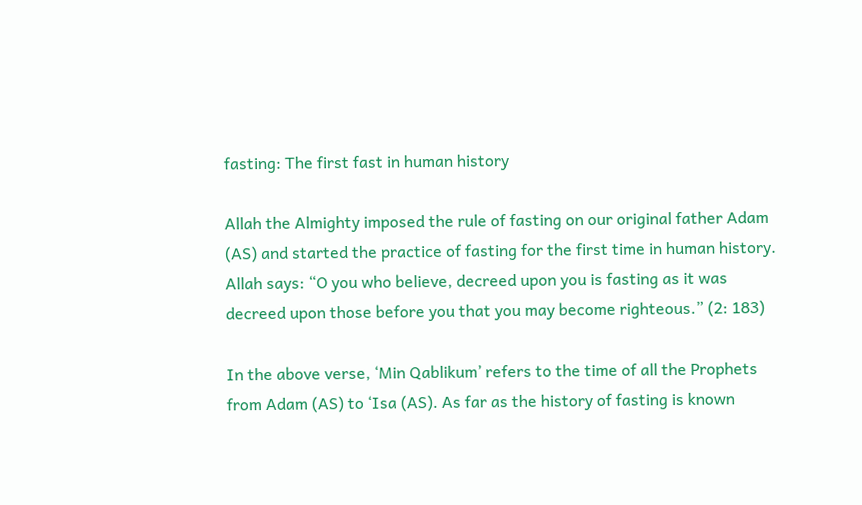fasting: The first fast in human history

Allah the Almighty imposed the rule of fasting on our original father Adam (AS) and started the practice of fasting for the first time in human history. Allah says: “O you who believe, decreed upon you is fasting as it was decreed upon those before you that you may become righteous.” (2: 183)

In the above verse, ‘Min Qablikum’ refers to the time of all the Prophets from Adam (AS) to ‘Isa (AS). As far as the history of fasting is known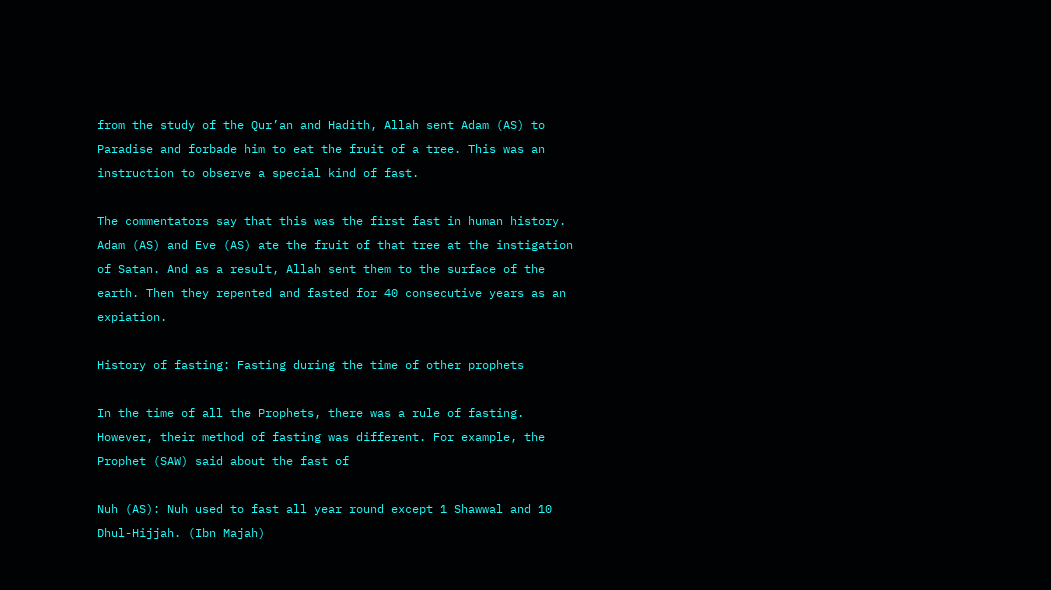from the study of the Qur’an and Hadith, Allah sent Adam (AS) to Paradise and forbade him to eat the fruit of a tree. This was an instruction to observe a special kind of fast.

The commentators say that this was the first fast in human history. Adam (AS) and Eve (AS) ate the fruit of that tree at the instigation of Satan. And as a result, Allah sent them to the surface of the earth. Then they repented and fasted for 40 consecutive years as an expiation.

History of fasting: Fasting during the time of other prophets

In the time of all the Prophets, there was a rule of fasting. However, their method of fasting was different. For example, the Prophet (SAW) said about the fast of

Nuh (AS): Nuh used to fast all year round except 1 Shawwal and 10 Dhul-Hijjah. (Ibn Majah)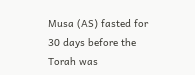Musa (AS) fasted for 30 days before the Torah was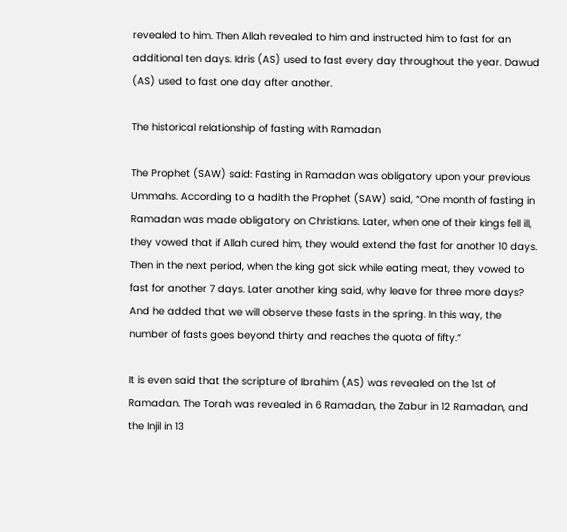revealed to him. Then Allah revealed to him and instructed him to fast for an additional ten days. Idris (AS) used to fast every day throughout the year. Dawud (AS) used to fast one day after another.

The historical relationship of fasting with Ramadan

The Prophet (SAW) said: Fasting in Ramadan was obligatory upon your previous Ummahs. According to a hadith the Prophet (SAW) said, “One month of fasting in Ramadan was made obligatory on Christians. Later, when one of their kings fell ill, they vowed that if Allah cured him, they would extend the fast for another 10 days. Then in the next period, when the king got sick while eating meat, they vowed to fast for another 7 days. Later another king said, why leave for three more days? And he added that we will observe these fasts in the spring. In this way, the number of fasts goes beyond thirty and reaches the quota of fifty.”

It is even said that the scripture of Ibrahim (AS) was revealed on the 1st of Ramadan. The Torah was revealed in 6 Ramadan, the Zabur in 12 Ramadan, and the Injil in 13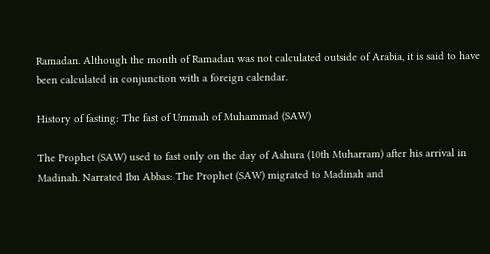Ramadan. Although the month of Ramadan was not calculated outside of Arabia, it is said to have been calculated in conjunction with a foreign calendar.

History of fasting: The fast of Ummah of Muhammad (SAW)

The Prophet (SAW) used to fast only on the day of Ashura (10th Muharram) after his arrival in Madinah. Narrated Ibn Abbas: The Prophet (SAW) migrated to Madinah and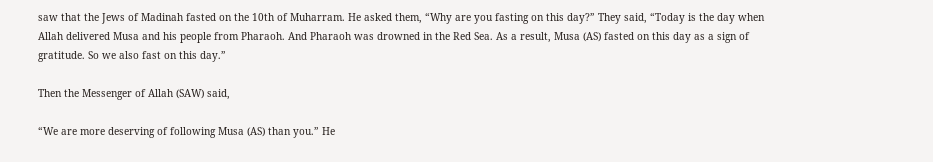saw that the Jews of Madinah fasted on the 10th of Muharram. He asked them, “Why are you fasting on this day?” They said, “Today is the day when Allah delivered Musa and his people from Pharaoh. And Pharaoh was drowned in the Red Sea. As a result, Musa (AS) fasted on this day as a sign of gratitude. So we also fast on this day.”

Then the Messenger of Allah (SAW) said,

“We are more deserving of following Musa (AS) than you.” He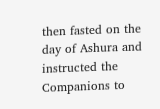then fasted on the day of Ashura and instructed the Companions to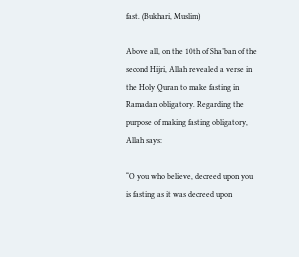fast. (Bukhari, Muslim)

Above all, on the 10th of Sha’ban of the second Hijri, Allah revealed a verse in the Holy Quran to make fasting in Ramadan obligatory. Regarding the purpose of making fasting obligatory, Allah says:

“O you who believe, decreed upon you is fasting as it was decreed upon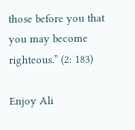those before you that you may become righteous.” (2: 183)

Enjoy Ali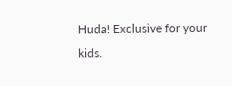Huda! Exclusive for your kids.